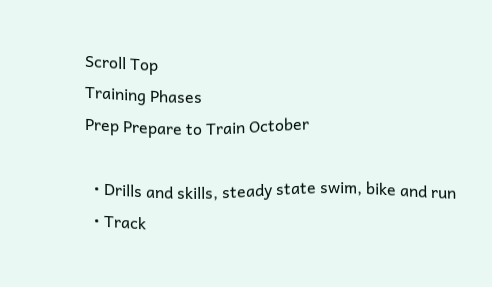Scroll Top
Training Phases
Prep Prepare to Train October

  • Drills and skills, steady state swim, bike and run
  • Track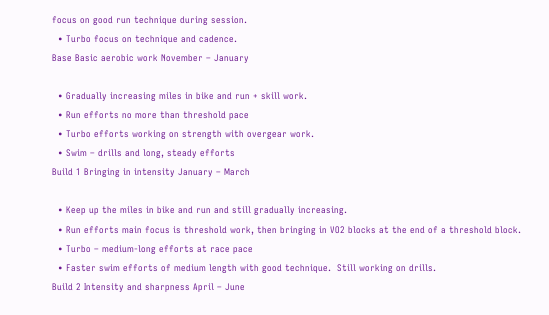focus on good run technique during session.
  • Turbo focus on technique and cadence.
Base Basic aerobic work November – January

  • Gradually increasing miles in bike and run + skill work.
  • Run efforts no more than threshold pace
  • Turbo efforts working on strength with overgear work.
  • Swim – drills and long, steady efforts
Build 1 Bringing in intensity January – March

  • Keep up the miles in bike and run and still gradually increasing.
  • Run efforts main focus is threshold work, then bringing in VO2 blocks at the end of a threshold block.
  • Turbo – medium-long efforts at race pace
  • Faster swim efforts of medium length with good technique.  Still working on drills.
Build 2 Intensity and sharpness April – June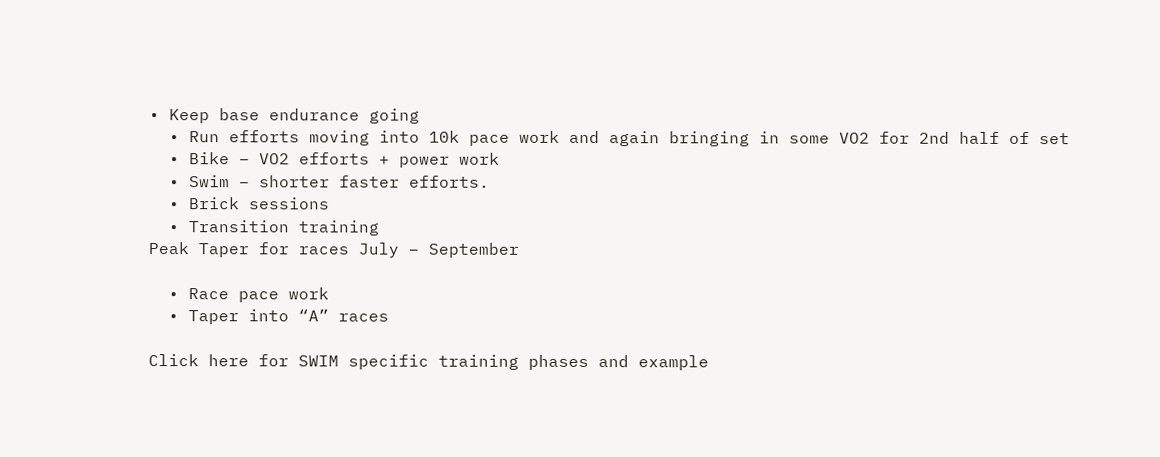• Keep base endurance going
  • Run efforts moving into 10k pace work and again bringing in some VO2 for 2nd half of set
  • Bike – VO2 efforts + power work
  • Swim – shorter faster efforts.
  • Brick sessions
  • Transition training
Peak Taper for races July – September

  • Race pace work
  • Taper into “A” races

Click here for SWIM specific training phases and example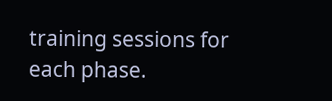training sessions for each phase.